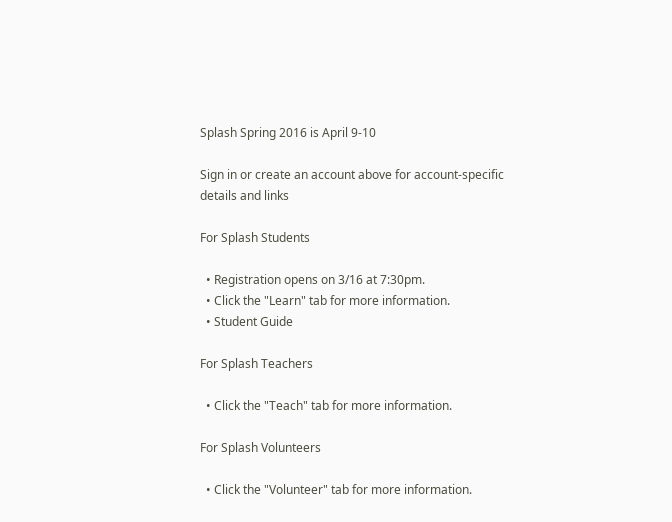Splash Spring 2016 is April 9-10

Sign in or create an account above for account-specific details and links

For Splash Students

  • Registration opens on 3/16 at 7:30pm.
  • Click the "Learn" tab for more information.
  • Student Guide

For Splash Teachers

  • Click the "Teach" tab for more information.

For Splash Volunteers

  • Click the "Volunteer" tab for more information.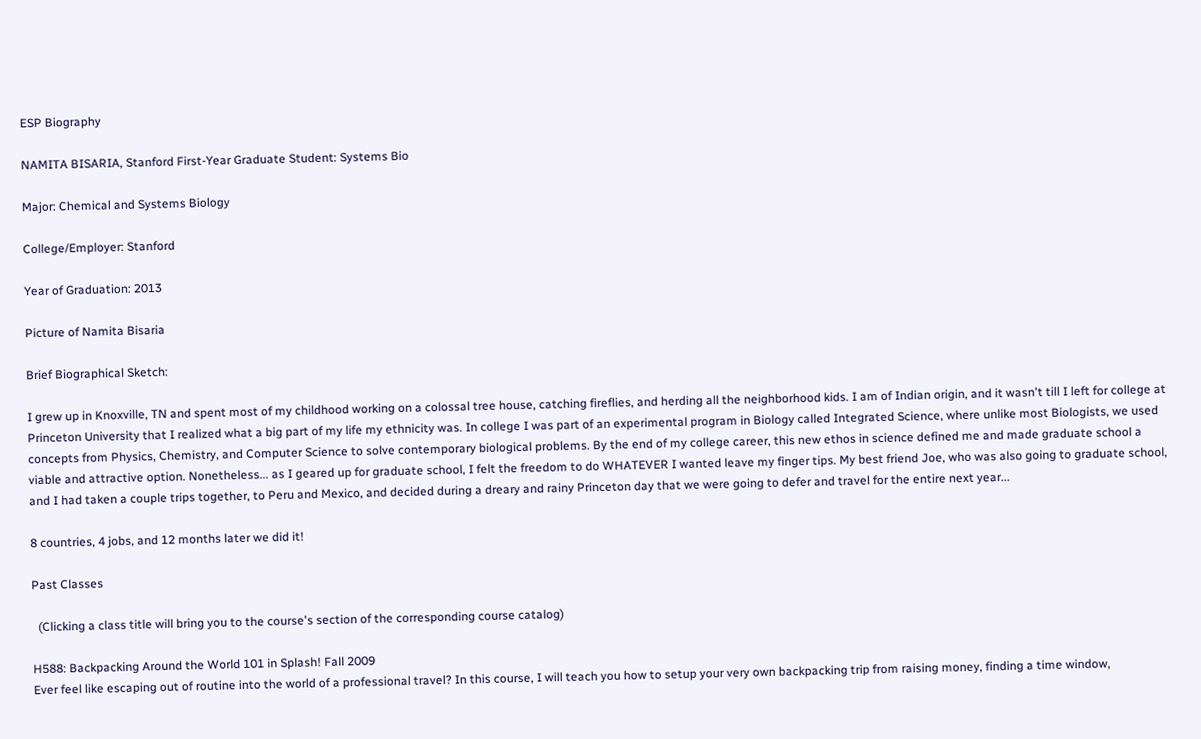ESP Biography

NAMITA BISARIA, Stanford First-Year Graduate Student: Systems Bio

Major: Chemical and Systems Biology

College/Employer: Stanford

Year of Graduation: 2013

Picture of Namita Bisaria

Brief Biographical Sketch:

I grew up in Knoxville, TN and spent most of my childhood working on a colossal tree house, catching fireflies, and herding all the neighborhood kids. I am of Indian origin, and it wasn't till I left for college at Princeton University that I realized what a big part of my life my ethnicity was. In college I was part of an experimental program in Biology called Integrated Science, where unlike most Biologists, we used concepts from Physics, Chemistry, and Computer Science to solve contemporary biological problems. By the end of my college career, this new ethos in science defined me and made graduate school a viable and attractive option. Nonetheless... as I geared up for graduate school, I felt the freedom to do WHATEVER I wanted leave my finger tips. My best friend Joe, who was also going to graduate school, and I had taken a couple trips together, to Peru and Mexico, and decided during a dreary and rainy Princeton day that we were going to defer and travel for the entire next year...

8 countries, 4 jobs, and 12 months later we did it!

Past Classes

  (Clicking a class title will bring you to the course's section of the corresponding course catalog)

H588: Backpacking Around the World 101 in Splash! Fall 2009
Ever feel like escaping out of routine into the world of a professional travel? In this course, I will teach you how to setup your very own backpacking trip from raising money, finding a time window,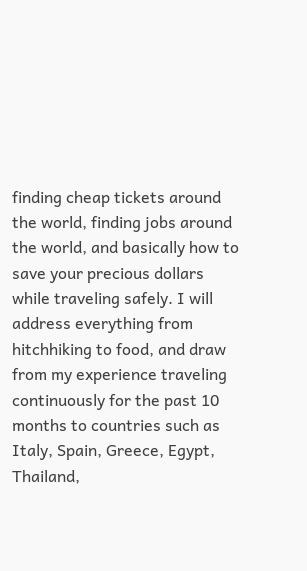finding cheap tickets around the world, finding jobs around the world, and basically how to save your precious dollars while traveling safely. I will address everything from hitchhiking to food, and draw from my experience traveling continuously for the past 10 months to countries such as Italy, Spain, Greece, Egypt, Thailand,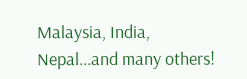Malaysia, India, Nepal...and many others!